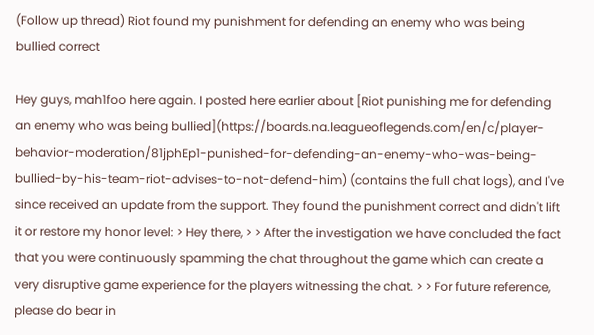(Follow up thread) Riot found my punishment for defending an enemy who was being bullied correct

Hey guys, mah1foo here again. I posted here earlier about [Riot punishing me for defending an enemy who was being bullied](https://boards.na.leagueoflegends.com/en/c/player-behavior-moderation/81jphEp1-punished-for-defending-an-enemy-who-was-being-bullied-by-his-team-riot-advises-to-not-defend-him) (contains the full chat logs), and I've since received an update from the support. They found the punishment correct and didn't lift it or restore my honor level: > Hey there, > > After the investigation we have concluded the fact that you were continuously spamming the chat throughout the game which can create a very disruptive game experience for the players witnessing the chat. > > For future reference, please do bear in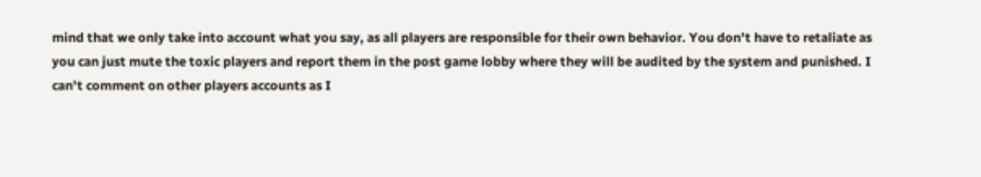mind that we only take into account what you say, as all players are responsible for their own behavior. You don't have to retaliate as you can just mute the toxic players and report them in the post game lobby where they will be audited by the system and punished. I can't comment on other players accounts as I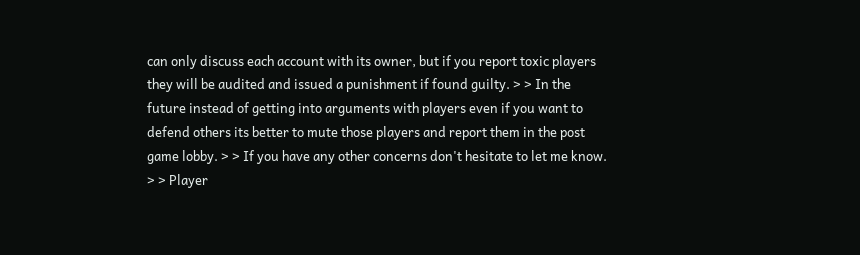can only discuss each account with its owner, but if you report toxic players they will be audited and issued a punishment if found guilty. > > In the future instead of getting into arguments with players even if you want to defend others its better to mute those players and report them in the post game lobby. > > If you have any other concerns don't hesitate to let me know. > > Player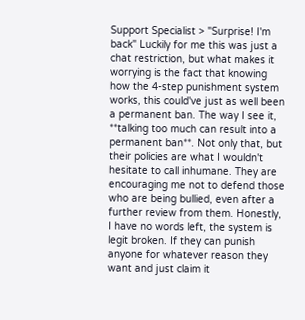Support Specialist > "Surprise! I'm back" Luckily for me this was just a chat restriction, but what makes it worrying is the fact that knowing how the 4-step punishment system works, this could've just as well been a permanent ban. The way I see it, **talking too much can result into a permanent ban**. Not only that, but their policies are what I wouldn't hesitate to call inhumane. They are encouraging me not to defend those who are being bullied, even after a further review from them. Honestly, I have no words left, the system is legit broken. If they can punish anyone for whatever reason they want and just claim it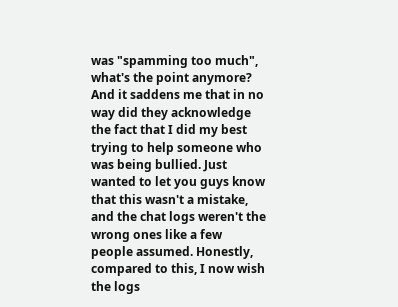was "spamming too much", what's the point anymore? And it saddens me that in no way did they acknowledge the fact that I did my best trying to help someone who was being bullied. Just wanted to let you guys know that this wasn't a mistake, and the chat logs weren't the wrong ones like a few people assumed. Honestly, compared to this, I now wish the logs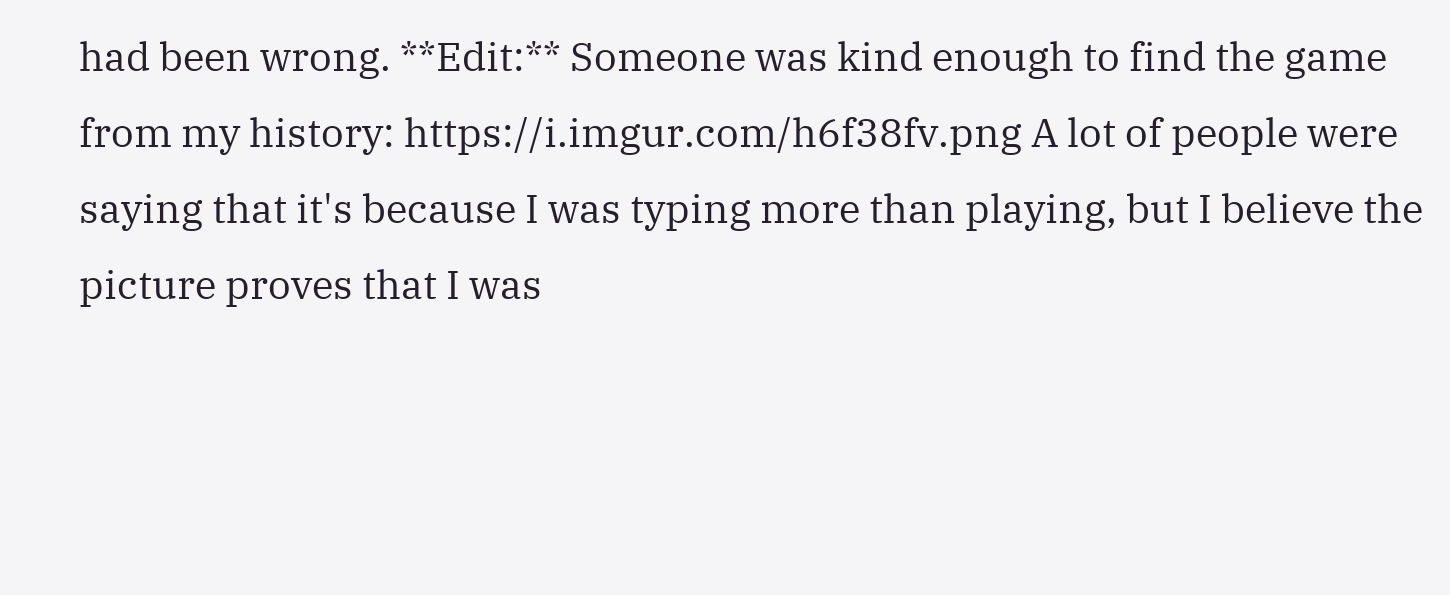had been wrong. **Edit:** Someone was kind enough to find the game from my history: https://i.imgur.com/h6f38fv.png A lot of people were saying that it's because I was typing more than playing, but I believe the picture proves that I was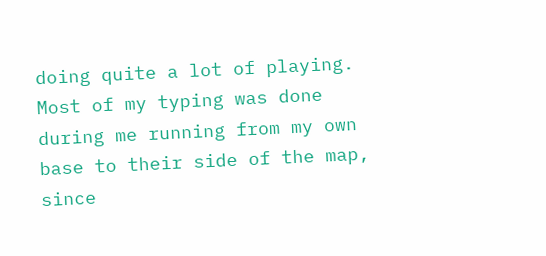doing quite a lot of playing. Most of my typing was done during me running from my own base to their side of the map, since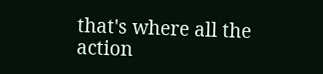that's where all the action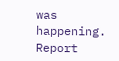was happening.
Report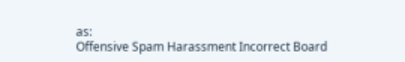as:
Offensive Spam Harassment Incorrect Board